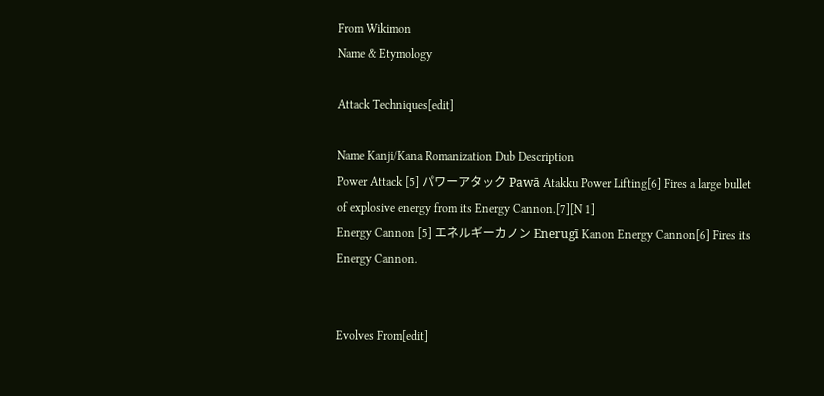From Wikimon
Name & Etymology

Attack Techniques[edit]

Name Kanji/Kana Romanization Dub Description
Power Attack [5] パワーアタック Pawā Atakku Power Lifting[6] Fires a large bullet of explosive energy from its Energy Cannon.[7][N 1]
Energy Cannon [5] エネルギーカノン Enerugī Kanon Energy Cannon[6] Fires its Energy Cannon.


Evolves From[edit]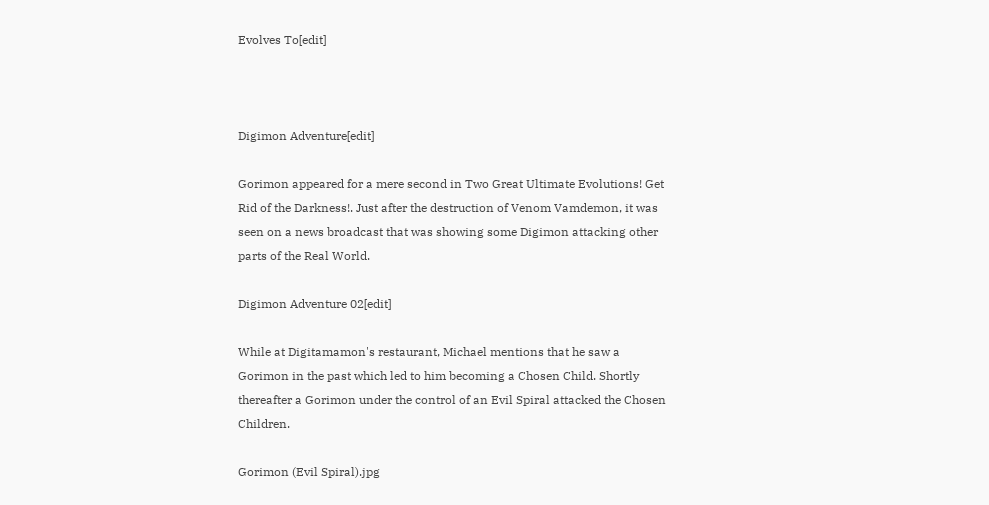Evolves To[edit]



Digimon Adventure[edit]

Gorimon appeared for a mere second in Two Great Ultimate Evolutions! Get Rid of the Darkness!. Just after the destruction of Venom Vamdemon, it was seen on a news broadcast that was showing some Digimon attacking other parts of the Real World.

Digimon Adventure 02[edit]

While at Digitamamon's restaurant, Michael mentions that he saw a Gorimon in the past which led to him becoming a Chosen Child. Shortly thereafter a Gorimon under the control of an Evil Spiral attacked the Chosen Children.

Gorimon (Evil Spiral).jpg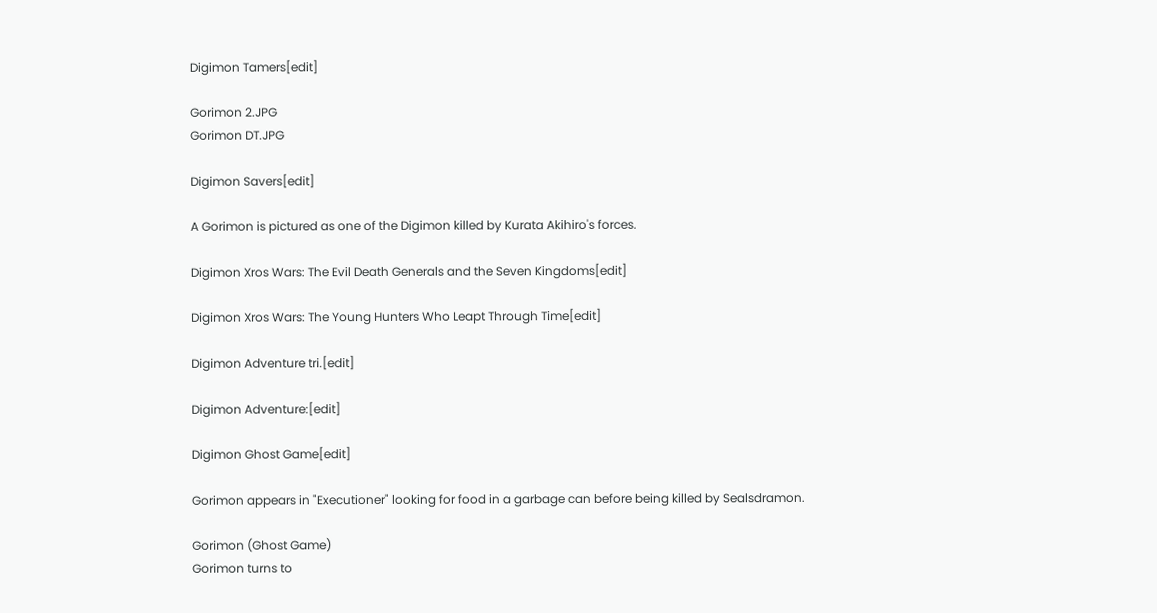Digimon Tamers[edit]

Gorimon 2.JPG
Gorimon DT.JPG

Digimon Savers[edit]

A Gorimon is pictured as one of the Digimon killed by Kurata Akihiro's forces.

Digimon Xros Wars: The Evil Death Generals and the Seven Kingdoms[edit]

Digimon Xros Wars: The Young Hunters Who Leapt Through Time[edit]

Digimon Adventure tri.[edit]

Digimon Adventure:[edit]

Digimon Ghost Game[edit]

Gorimon appears in "Executioner" looking for food in a garbage can before being killed by Sealsdramon.

Gorimon (Ghost Game)
Gorimon turns to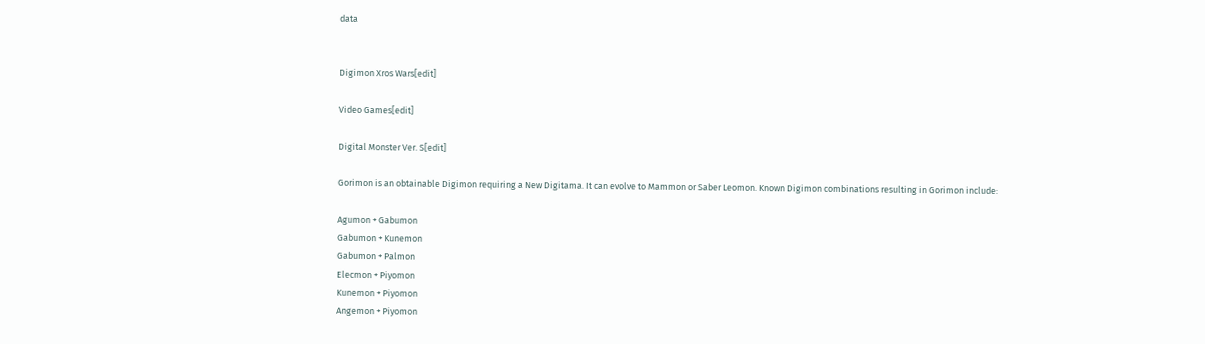data


Digimon Xros Wars[edit]

Video Games[edit]

Digital Monster Ver. S[edit]

Gorimon is an obtainable Digimon requiring a New Digitama. It can evolve to Mammon or Saber Leomon. Known Digimon combinations resulting in Gorimon include:

Agumon + Gabumon
Gabumon + Kunemon
Gabumon + Palmon
Elecmon + Piyomon
Kunemon + Piyomon
Angemon + Piyomon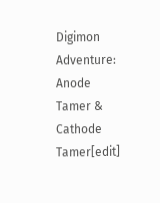Digimon Adventure: Anode Tamer & Cathode Tamer[edit]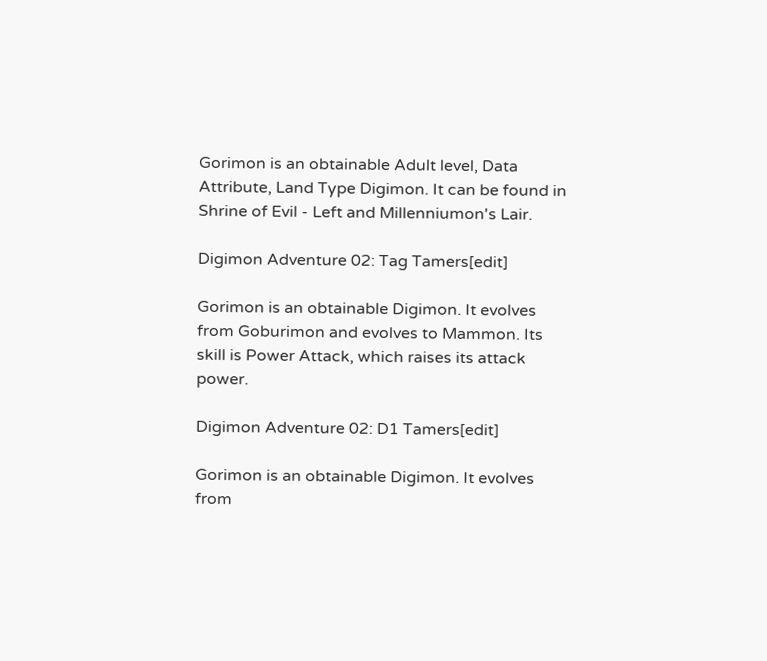Gorimon is an obtainable Adult level, Data Attribute, Land Type Digimon. It can be found in Shrine of Evil - Left and Millenniumon's Lair.

Digimon Adventure 02: Tag Tamers[edit]

Gorimon is an obtainable Digimon. It evolves from Goburimon and evolves to Mammon. Its skill is Power Attack, which raises its attack power.

Digimon Adventure 02: D1 Tamers[edit]

Gorimon is an obtainable Digimon. It evolves from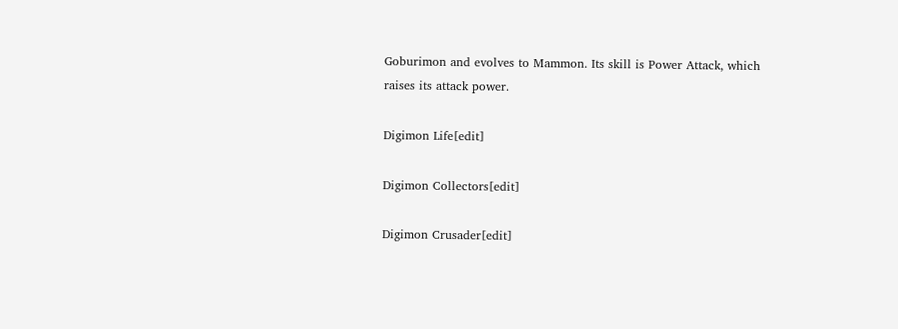Goburimon and evolves to Mammon. Its skill is Power Attack, which raises its attack power.

Digimon Life[edit]

Digimon Collectors[edit]

Digimon Crusader[edit]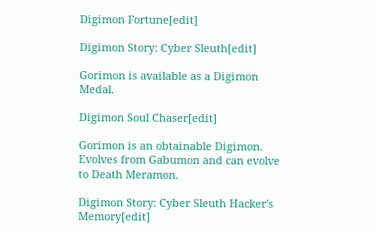Digimon Fortune[edit]

Digimon Story: Cyber Sleuth[edit]

Gorimon is available as a Digimon Medal.

Digimon Soul Chaser[edit]

Gorimon is an obtainable Digimon. Evolves from Gabumon and can evolve to Death Meramon.

Digimon Story: Cyber Sleuth Hacker's Memory[edit]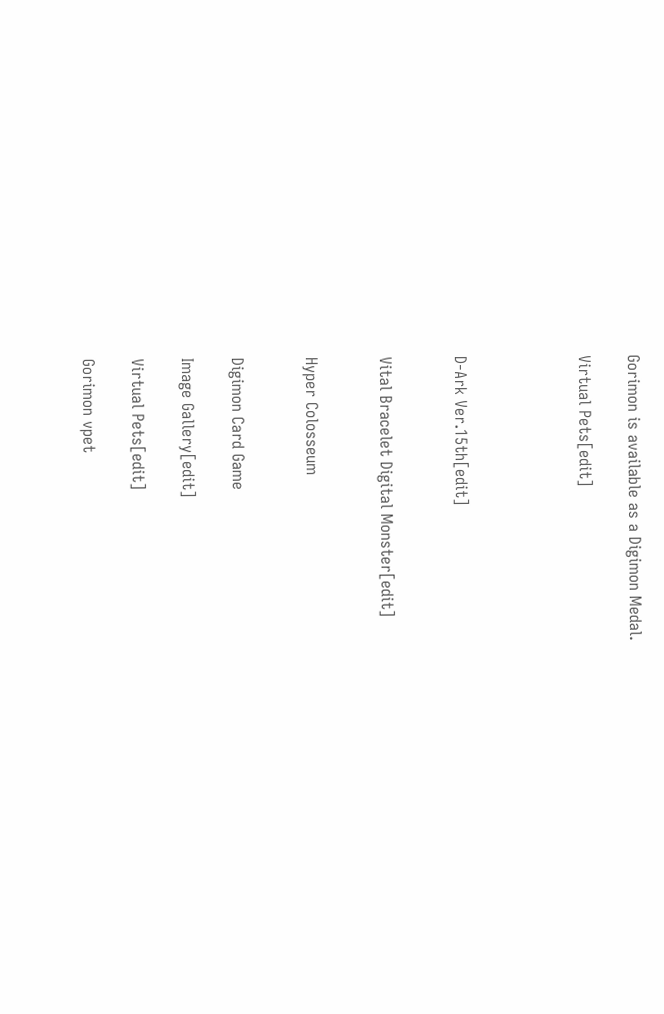Gorimon is available as a Digimon Medal.

Virtual Pets[edit]




D-Ark Ver.15th[edit]


Vital Bracelet Digital Monster[edit]


Hyper Colosseum


Digimon Card Game

Image Gallery[edit]

Virtual Pets[edit]

Gorimon vpet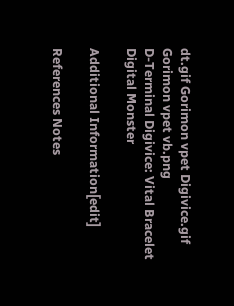dt.gif Gorimon vpet Digivice.gif Gorimon vpet vb.png
D-Terminal Digivice: Vital Bracelet Digital Monster

Additional Information[edit]

References Notes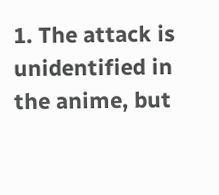1. The attack is unidentified in the anime, but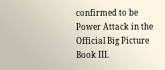confirmed to be Power Attack in the Official Big Picture Book III.